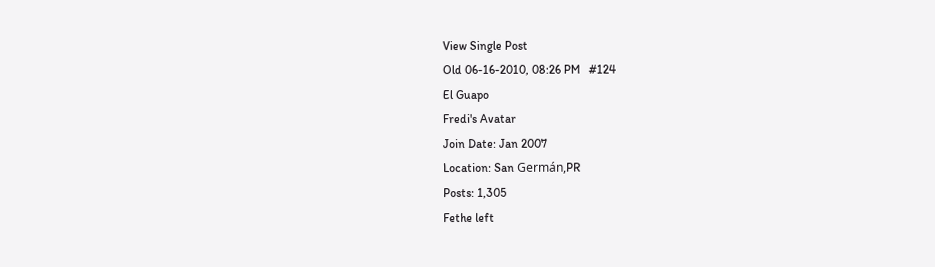View Single Post
Old 06-16-2010, 08:26 PM   #124
El Guapo
Fredi's Avatar
Join Date: Jan 2007
Location: San Germán,PR
Posts: 1,305
Fethe left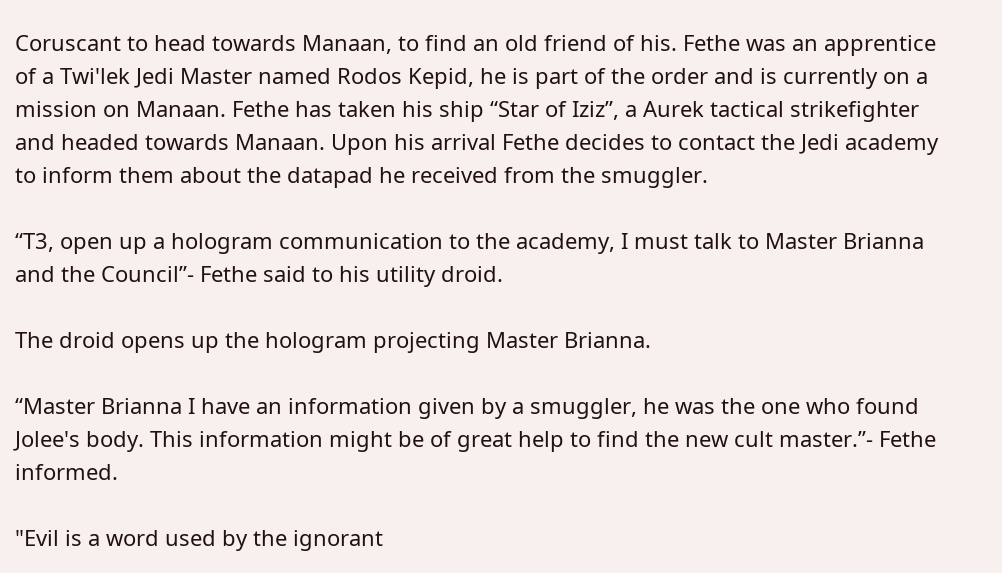Coruscant to head towards Manaan, to find an old friend of his. Fethe was an apprentice of a Twi'lek Jedi Master named Rodos Kepid, he is part of the order and is currently on a mission on Manaan. Fethe has taken his ship “Star of Iziz”, a Aurek tactical strikefighter and headed towards Manaan. Upon his arrival Fethe decides to contact the Jedi academy to inform them about the datapad he received from the smuggler.

“T3, open up a hologram communication to the academy, I must talk to Master Brianna and the Council”- Fethe said to his utility droid.

The droid opens up the hologram projecting Master Brianna.

“Master Brianna I have an information given by a smuggler, he was the one who found Jolee's body. This information might be of great help to find the new cult master.”- Fethe informed.

"Evil is a word used by the ignorant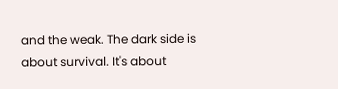and the weak. The dark side is about survival. It's about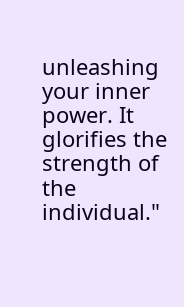unleashing your inner power. It glorifies the strength of the individual."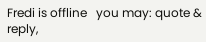Fredi is offline   you may: quote & reply,